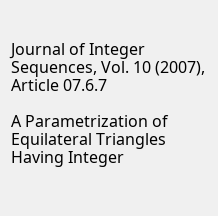Journal of Integer Sequences, Vol. 10 (2007), Article 07.6.7

A Parametrization of Equilateral Triangles Having Integer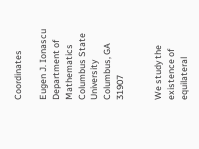Coordinates

Eugen J. Ionascu
Department of Mathematics
Columbus State University
Columbus, GA 31907


We study the existence of equilateral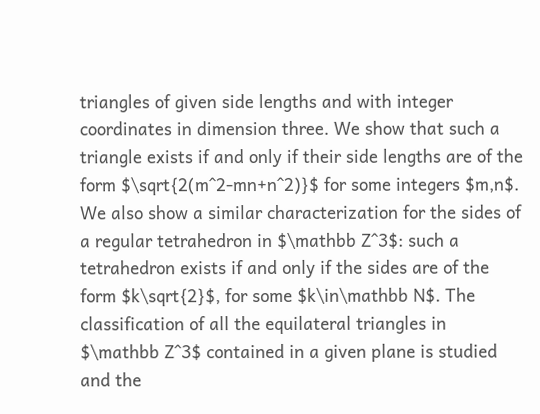triangles of given side lengths and with integer coordinates in dimension three. We show that such a triangle exists if and only if their side lengths are of the form $\sqrt{2(m^2-mn+n^2)}$ for some integers $m,n$. We also show a similar characterization for the sides of a regular tetrahedron in $\mathbb Z^3$: such a tetrahedron exists if and only if the sides are of the form $k\sqrt{2}$, for some $k\in\mathbb N$. The classification of all the equilateral triangles in $\mathbb Z^3$ contained in a given plane is studied and the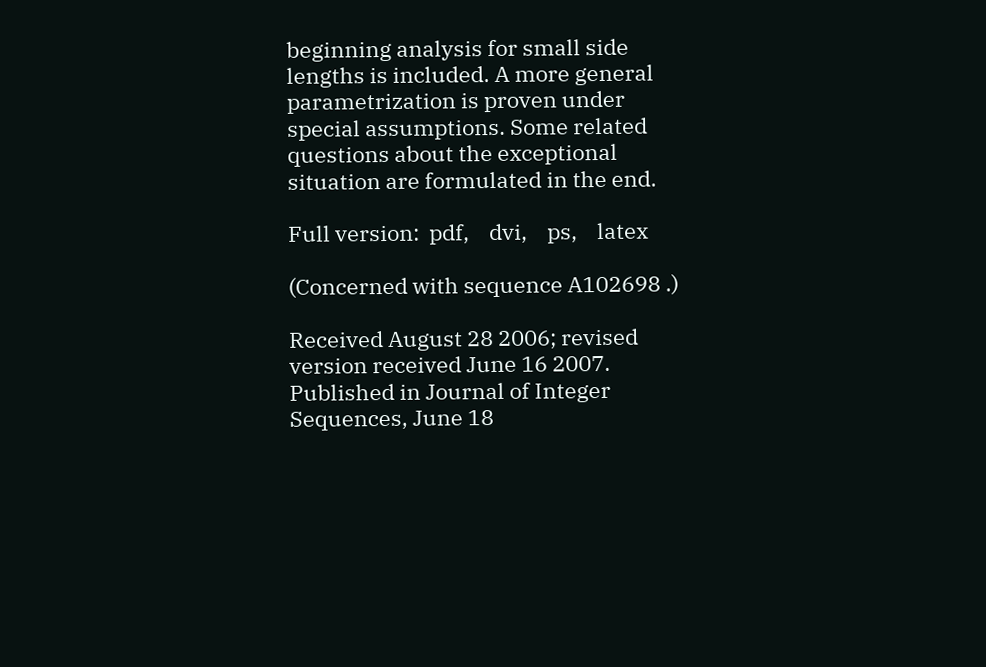beginning analysis for small side lengths is included. A more general parametrization is proven under special assumptions. Some related questions about the exceptional situation are formulated in the end.

Full version:  pdf,    dvi,    ps,    latex

(Concerned with sequence A102698 .)

Received August 28 2006; revised version received June 16 2007. Published in Journal of Integer Sequences, June 18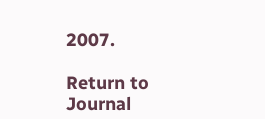2007.

Return to Journal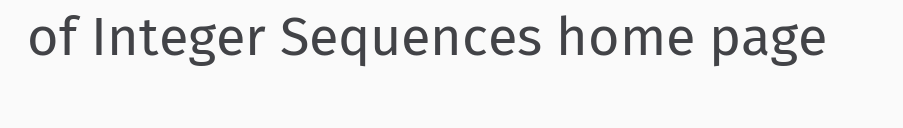of Integer Sequences home page